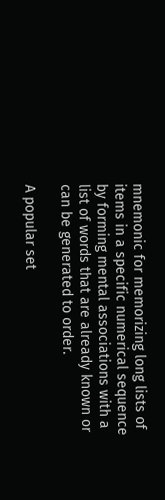mnemonic for memorizing long lists of items in a specific numerical sequence by forming mental associations with a list of words that are already known or can be generated to order.

A popular set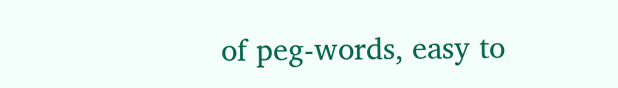of peg-words, easy to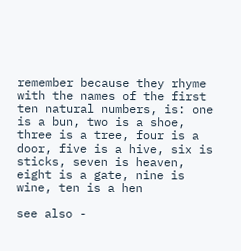remember because they rhyme with the names of the first ten natural numbers, is: one is a bun, two is a shoe, three is a tree, four is a door, five is a hive, six is sticks, seven is heaven, eight is a gate, nine is wine, ten is a hen

see also -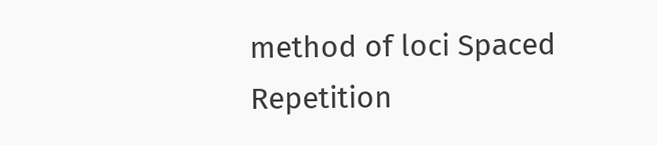method of loci Spaced Repetition